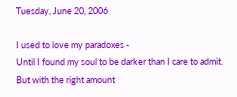Tuesday, June 20, 2006

I used to love my paradoxes -
Until I found my soul to be darker than I care to admit.
But with the right amount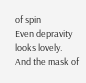of spin
Even depravity looks lovely.
And the mask of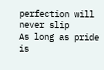perfection will never slip
As long as pride is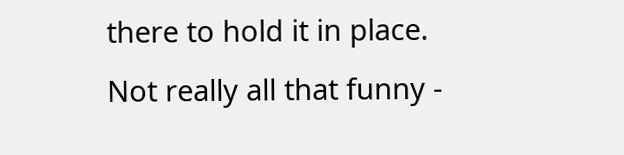there to hold it in place.
Not really all that funny -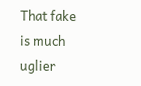That fake is much uglier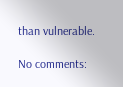than vulnerable.

No comments: